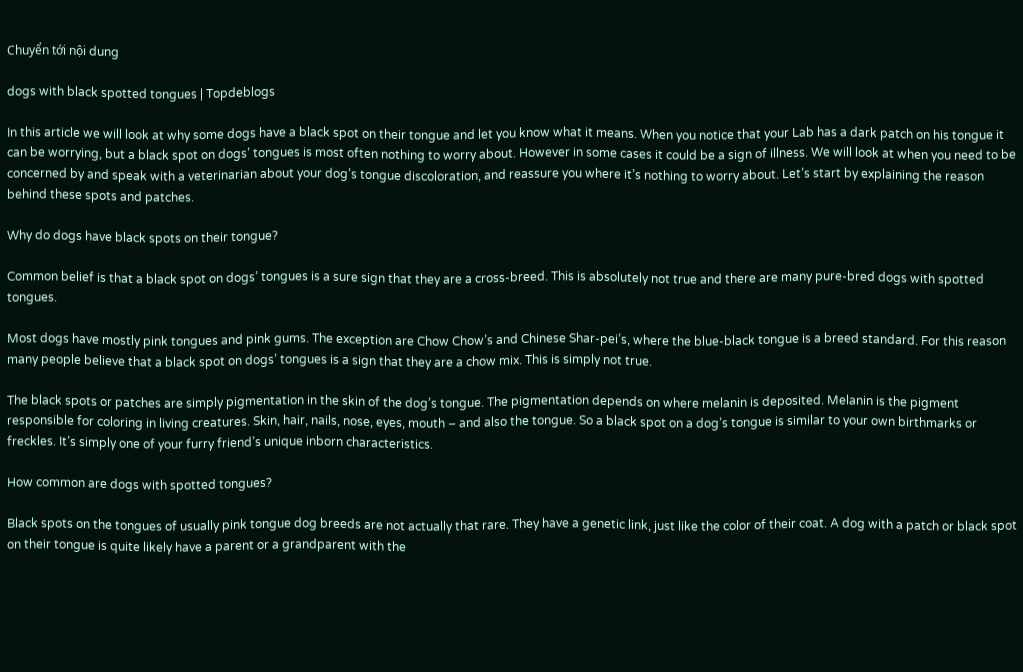Chuyển tới nội dung

dogs with black spotted tongues | Topdeblogs

In this article we will look at why some dogs have a black spot on their tongue and let you know what it means. When you notice that your Lab has a dark patch on his tongue it can be worrying, but a black spot on dogs’ tongues is most often nothing to worry about. However in some cases it could be a sign of illness. We will look at when you need to be concerned by and speak with a veterinarian about your dog’s tongue discoloration, and reassure you where it’s nothing to worry about. Let’s start by explaining the reason behind these spots and patches.

Why do dogs have black spots on their tongue?

Common belief is that a black spot on dogs’ tongues is a sure sign that they are a cross-breed. This is absolutely not true and there are many pure-bred dogs with spotted tongues.

Most dogs have mostly pink tongues and pink gums. The exception are Chow Chow’s and Chinese Shar-pei’s, where the blue-black tongue is a breed standard. For this reason many people believe that a black spot on dogs’ tongues is a sign that they are a chow mix. This is simply not true.

The black spots or patches are simply pigmentation in the skin of the dog’s tongue. The pigmentation depends on where melanin is deposited. Melanin is the pigment responsible for coloring in living creatures. Skin, hair, nails, nose, eyes, mouth – and also the tongue. So a black spot on a dog’s tongue is similar to your own birthmarks or freckles. It’s simply one of your furry friend’s unique inborn characteristics.

How common are dogs with spotted tongues?

Black spots on the tongues of usually pink tongue dog breeds are not actually that rare. They have a genetic link, just like the color of their coat. A dog with a patch or black spot on their tongue is quite likely have a parent or a grandparent with the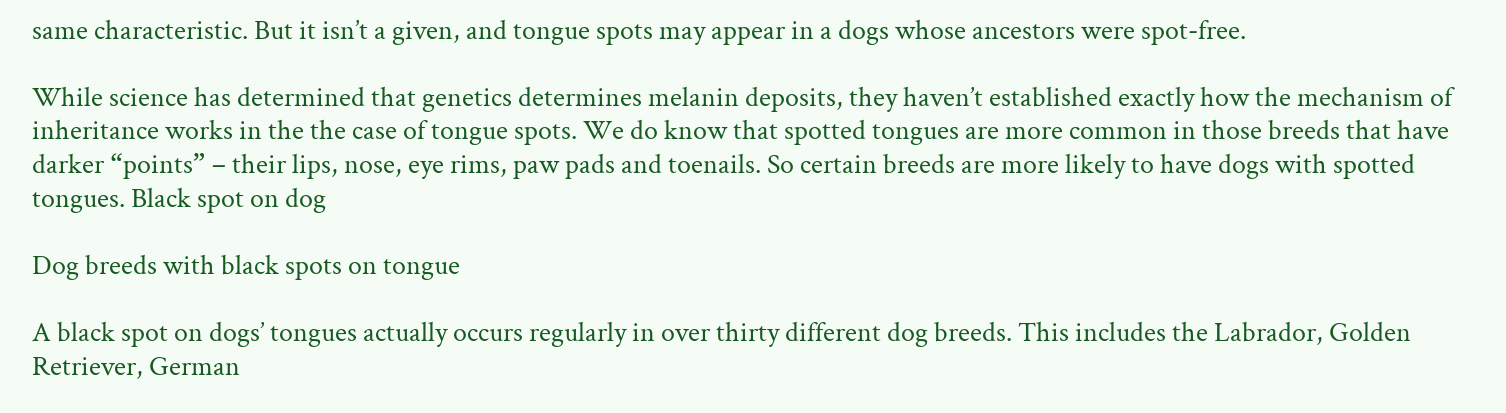same characteristic. But it isn’t a given, and tongue spots may appear in a dogs whose ancestors were spot-free.

While science has determined that genetics determines melanin deposits, they haven’t established exactly how the mechanism of inheritance works in the the case of tongue spots. We do know that spotted tongues are more common in those breeds that have darker “points” – their lips, nose, eye rims, paw pads and toenails. So certain breeds are more likely to have dogs with spotted tongues. Black spot on dog

Dog breeds with black spots on tongue

A black spot on dogs’ tongues actually occurs regularly in over thirty different dog breeds. This includes the Labrador, Golden Retriever, German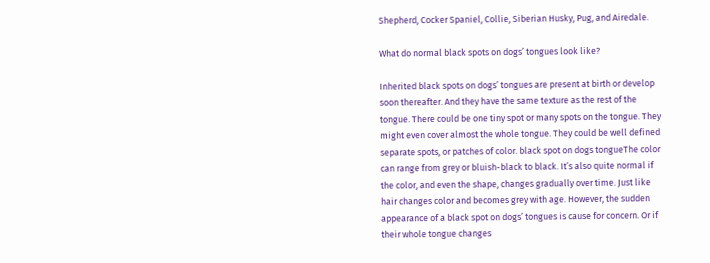Shepherd, Cocker Spaniel, Collie, Siberian Husky, Pug, and Airedale.

What do normal black spots on dogs’ tongues look like?

Inherited black spots on dogs’ tongues are present at birth or develop soon thereafter. And they have the same texture as the rest of the tongue. There could be one tiny spot or many spots on the tongue. They might even cover almost the whole tongue. They could be well defined separate spots, or patches of color. black spot on dogs tongueThe color can range from grey or bluish-black to black. It’s also quite normal if the color, and even the shape, changes gradually over time. Just like hair changes color and becomes grey with age. However, the sudden appearance of a black spot on dogs’ tongues is cause for concern. Or if their whole tongue changes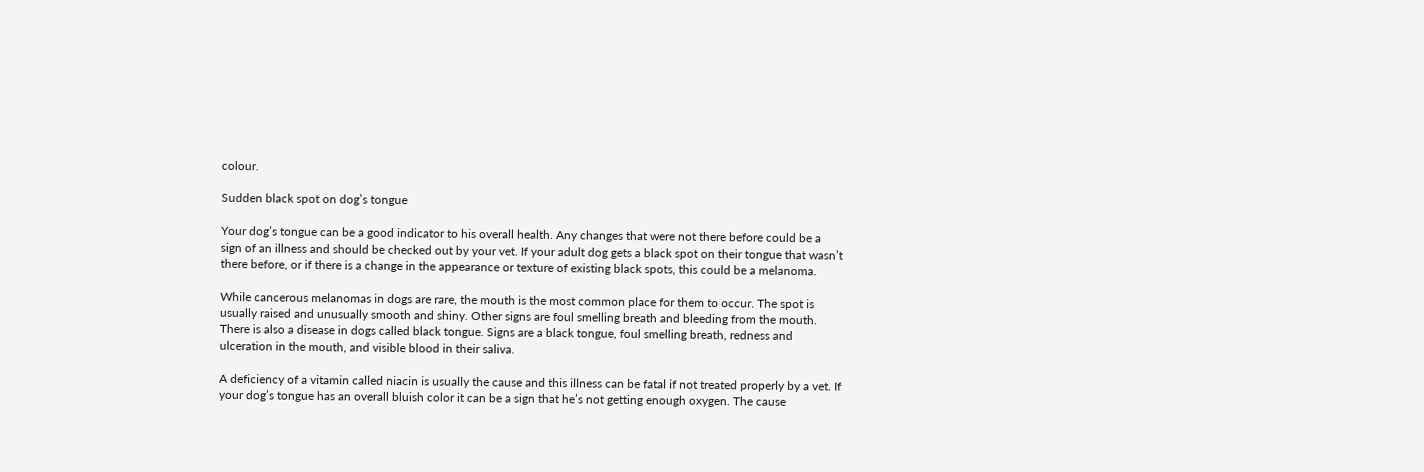colour.

Sudden black spot on dog’s tongue

Your dog’s tongue can be a good indicator to his overall health. Any changes that were not there before could be a sign of an illness and should be checked out by your vet. If your adult dog gets a black spot on their tongue that wasn’t there before, or if there is a change in the appearance or texture of existing black spots, this could be a melanoma.

While cancerous melanomas in dogs are rare, the mouth is the most common place for them to occur. The spot is usually raised and unusually smooth and shiny. Other signs are foul smelling breath and bleeding from the mouth. There is also a disease in dogs called black tongue. Signs are a black tongue, foul smelling breath, redness and ulceration in the mouth, and visible blood in their saliva.

A deficiency of a vitamin called niacin is usually the cause and this illness can be fatal if not treated properly by a vet. If your dog’s tongue has an overall bluish color it can be a sign that he’s not getting enough oxygen. The cause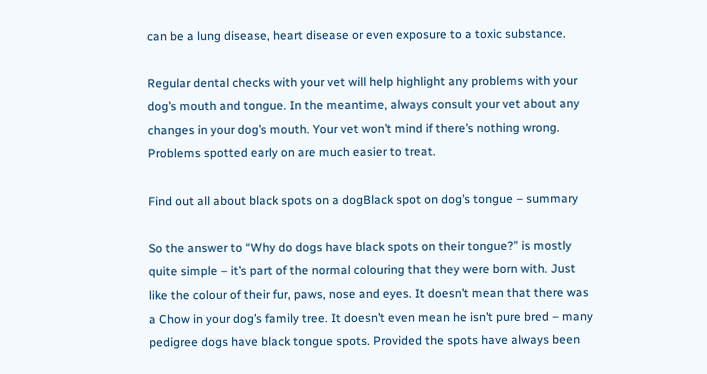can be a lung disease, heart disease or even exposure to a toxic substance.

Regular dental checks with your vet will help highlight any problems with your dog’s mouth and tongue. In the meantime, always consult your vet about any changes in your dog’s mouth. Your vet won’t mind if there’s nothing wrong. Problems spotted early on are much easier to treat.

Find out all about black spots on a dogBlack spot on dog’s tongue – summary

So the answer to “Why do dogs have black spots on their tongue?” is mostly quite simple – it’s part of the normal colouring that they were born with. Just like the colour of their fur, paws, nose and eyes. It doesn’t mean that there was a Chow in your dog’s family tree. It doesn’t even mean he isn’t pure bred – many pedigree dogs have black tongue spots. Provided the spots have always been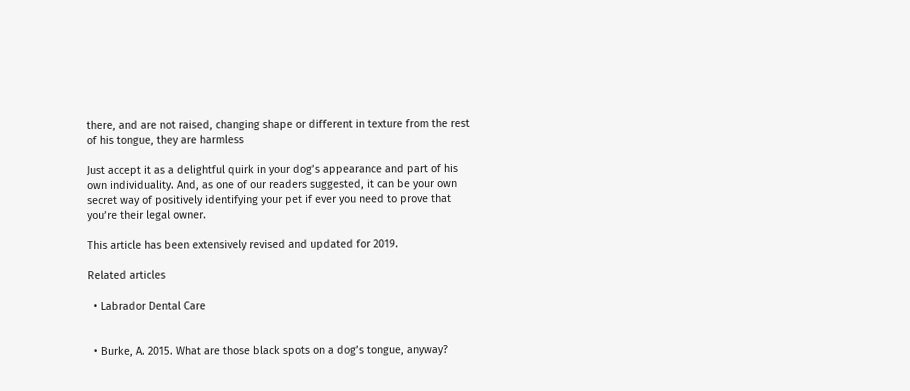there, and are not raised, changing shape or different in texture from the rest of his tongue, they are harmless

Just accept it as a delightful quirk in your dog’s appearance and part of his own individuality. And, as one of our readers suggested, it can be your own secret way of positively identifying your pet if ever you need to prove that you’re their legal owner.

This article has been extensively revised and updated for 2019.

Related articles

  • Labrador Dental Care


  • Burke, A. 2015. What are those black spots on a dog’s tongue, anyway?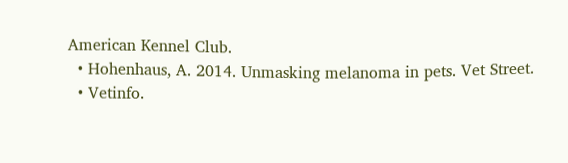American Kennel Club.
  • Hohenhaus, A. 2014. Unmasking melanoma in pets. Vet Street.
  • Vetinfo.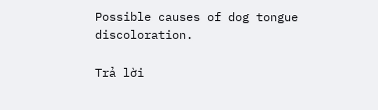Possible causes of dog tongue discoloration.

Trả lời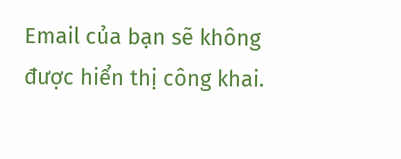Email của bạn sẽ không được hiển thị công khai.